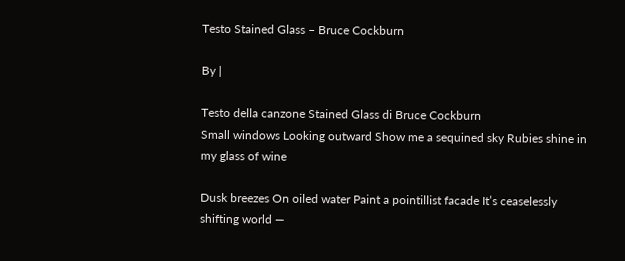Testo Stained Glass – Bruce Cockburn

By |

Testo della canzone Stained Glass di Bruce Cockburn
Small windows Looking outward Show me a sequined sky Rubies shine in my glass of wine

Dusk breezes On oiled water Paint a pointillist facade It’s ceaselessly shifting world —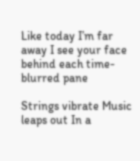Like today I’m far away I see your face behind each time-blurred pane

Strings vibrate Music leaps out In a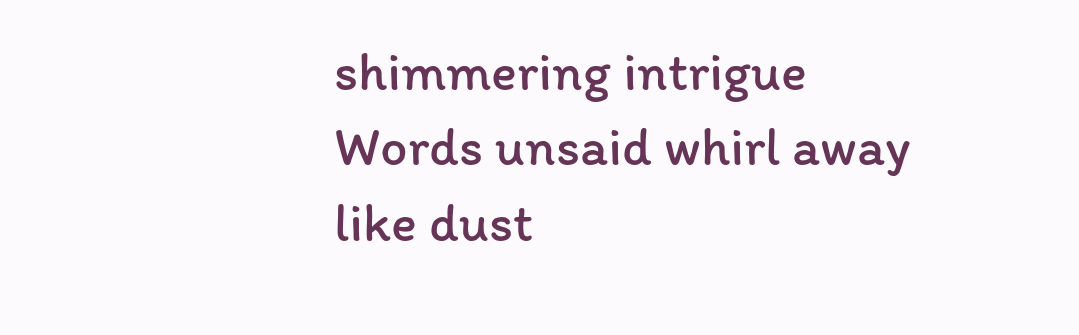shimmering intrigue Words unsaid whirl away like dust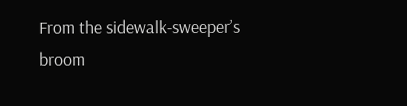From the sidewalk-sweeper’s broom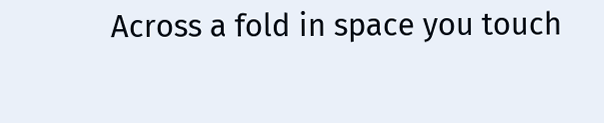Across a fold in space you touch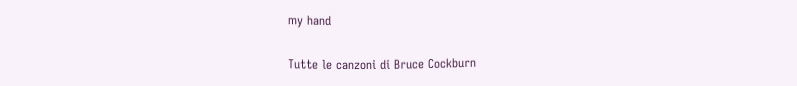my hand

Tutte le canzoni di Bruce Cockburn